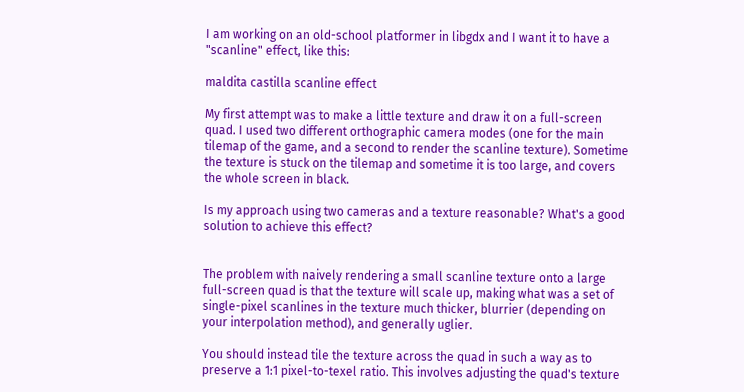I am working on an old-school platformer in libgdx and I want it to have a "scanline" effect, like this:

maldita castilla scanline effect

My first attempt was to make a little texture and draw it on a full-screen quad. I used two different orthographic camera modes (one for the main tilemap of the game, and a second to render the scanline texture). Sometime the texture is stuck on the tilemap and sometime it is too large, and covers the whole screen in black.

Is my approach using two cameras and a texture reasonable? What's a good solution to achieve this effect?


The problem with naively rendering a small scanline texture onto a large full-screen quad is that the texture will scale up, making what was a set of single-pixel scanlines in the texture much thicker, blurrier (depending on your interpolation method), and generally uglier.

You should instead tile the texture across the quad in such a way as to preserve a 1:1 pixel-to-texel ratio. This involves adjusting the quad's texture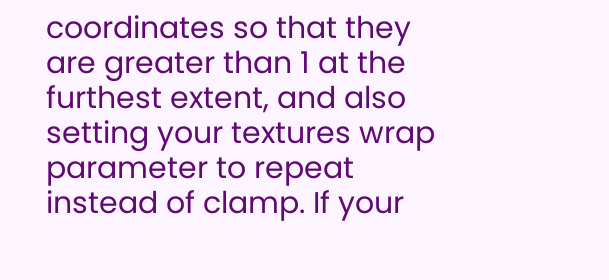coordinates so that they are greater than 1 at the furthest extent, and also setting your textures wrap parameter to repeat instead of clamp. If your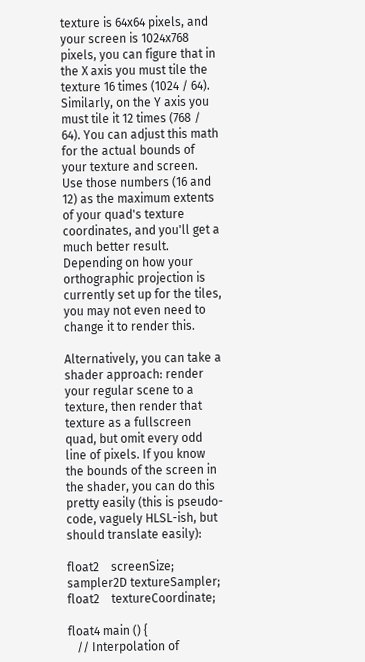texture is 64x64 pixels, and your screen is 1024x768 pixels, you can figure that in the X axis you must tile the texture 16 times (1024 / 64). Similarly, on the Y axis you must tile it 12 times (768 / 64). You can adjust this math for the actual bounds of your texture and screen. Use those numbers (16 and 12) as the maximum extents of your quad's texture coordinates, and you'll get a much better result. Depending on how your orthographic projection is currently set up for the tiles, you may not even need to change it to render this.

Alternatively, you can take a shader approach: render your regular scene to a texture, then render that texture as a fullscreen quad, but omit every odd line of pixels. If you know the bounds of the screen in the shader, you can do this pretty easily (this is pseudo-code, vaguely HLSL-ish, but should translate easily):

float2    screenSize;
sampler2D textureSampler;
float2    textureCoordinate;

float4 main () {
   // Interpolation of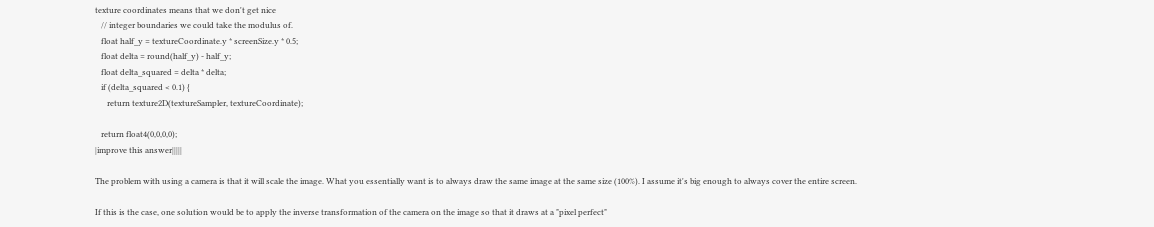texture coordinates means that we don't get nice
   // integer boundaries we could take the modulus of.
   float half_y = textureCoordinate.y * screenSize.y * 0.5;
   float delta = round(half_y) - half_y;
   float delta_squared = delta * delta;
   if (delta_squared < 0.1) {
      return texture2D(textureSampler, textureCoordinate);

   return float4(0,0,0,0);
|improve this answer|||||

The problem with using a camera is that it will scale the image. What you essentially want is to always draw the same image at the same size (100%). I assume it's big enough to always cover the entire screen.

If this is the case, one solution would be to apply the inverse transformation of the camera on the image so that it draws at a "pixel perfect"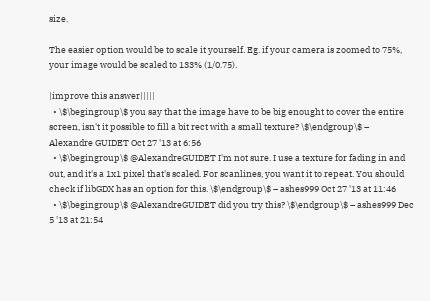size.

The easier option would be to scale it yourself. Eg. if your camera is zoomed to 75%, your image would be scaled to 133% (1/0.75).

|improve this answer|||||
  • \$\begingroup\$ you say that the image have to be big enought to cover the entire screen, isn't it possible to fill a bit rect with a small texture? \$\endgroup\$ – Alexandre GUIDET Oct 27 '13 at 6:56
  • \$\begingroup\$ @AlexandreGUIDET I'm not sure. I use a texture for fading in and out, and it's a 1x1 pixel that's scaled. For scanlines, you want it to repeat. You should check if libGDX has an option for this. \$\endgroup\$ – ashes999 Oct 27 '13 at 11:46
  • \$\begingroup\$ @AlexandreGUIDET did you try this? \$\endgroup\$ – ashes999 Dec 5 '13 at 21:54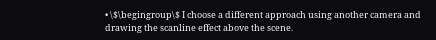• \$\begingroup\$ I choose a different approach using another camera and drawing the scanline effect above the scene.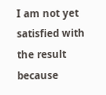I am not yet satisfied with the result because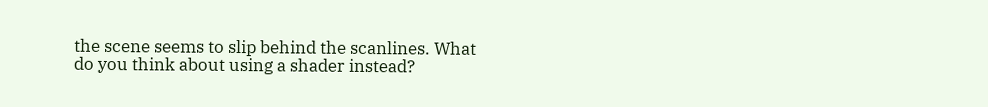the scene seems to slip behind the scanlines. What do you think about using a shader instead?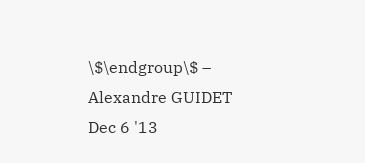\$\endgroup\$ – Alexandre GUIDET Dec 6 '13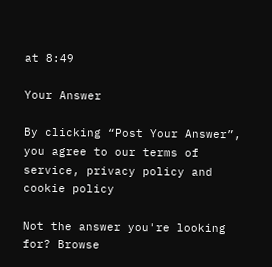at 8:49

Your Answer

By clicking “Post Your Answer”, you agree to our terms of service, privacy policy and cookie policy

Not the answer you're looking for? Browse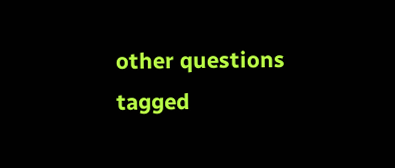other questions tagged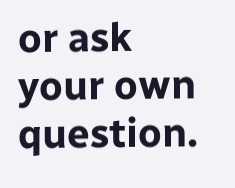or ask your own question.